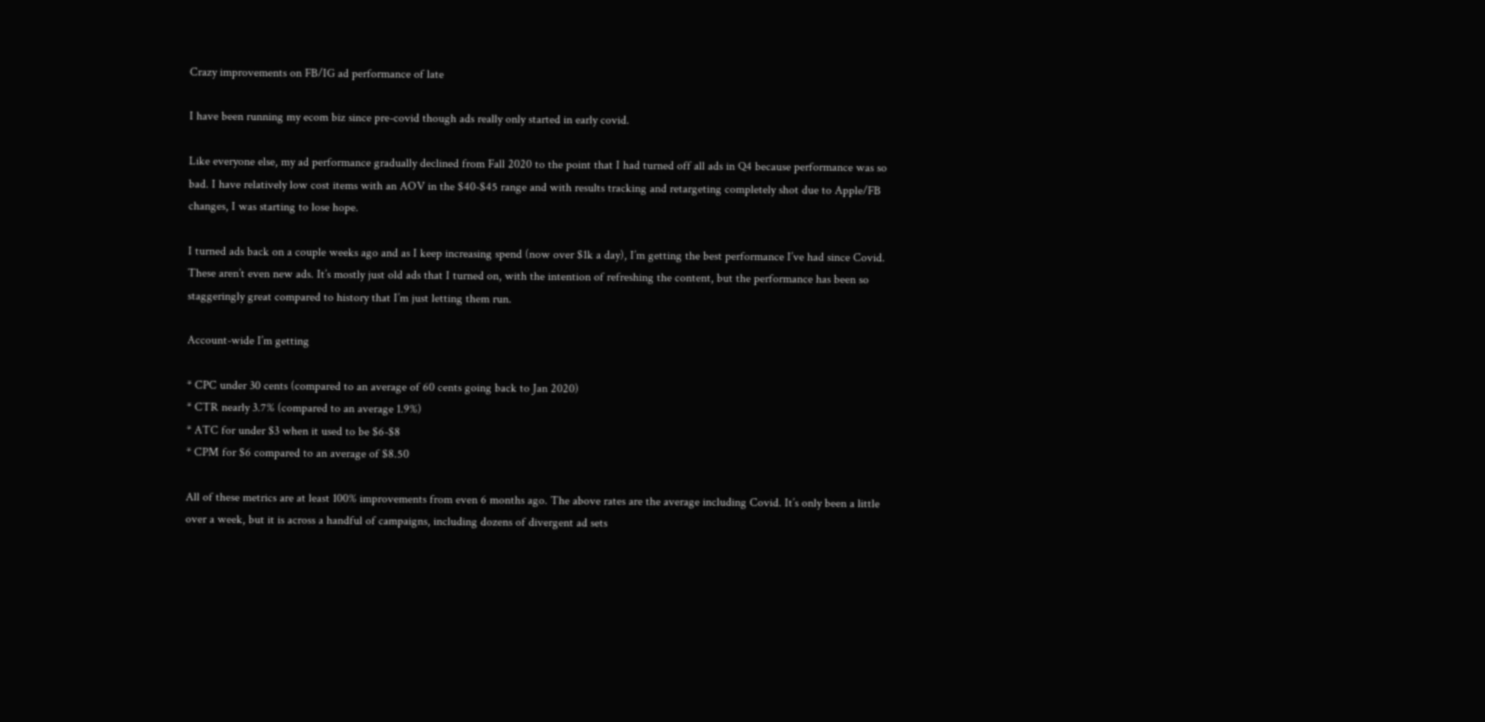Crazy improvements on FB/IG ad performance of late

I have been running my ecom biz since pre-covid though ads really only started in early covid.

Like everyone else, my ad performance gradually declined from Fall 2020 to the point that I had turned off all ads in Q4 because performance was so bad. I have relatively low cost items with an AOV in the $40-$45 range and with results tracking and retargeting completely shot due to Apple/FB changes, I was starting to lose hope.

I turned ads back on a couple weeks ago and as I keep increasing spend (now over $1k a day), I’m getting the best performance I’ve had since Covid. These aren’t even new ads. It’s mostly just old ads that I turned on, with the intention of refreshing the content, but the performance has been so staggeringly great compared to history that I’m just letting them run.

Account-wide I’m getting

* CPC under 30 cents (compared to an average of 60 cents going back to Jan 2020)
* CTR nearly 3.7% (compared to an average 1.9%)
* ATC for under $3 when it used to be $6-$8
* CPM for $6 compared to an average of $8.50

All of these metrics are at least 100% improvements from even 6 months ago. The above rates are the average including Covid. It’s only been a little over a week, but it is across a handful of campaigns, including dozens of divergent ad sets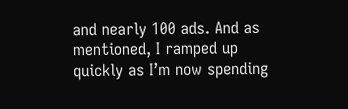and nearly 100 ads. And as mentioned, I ramped up quickly as I’m now spending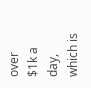over $1k a day, which is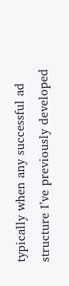typically when any successful ad structure I’ve previously developed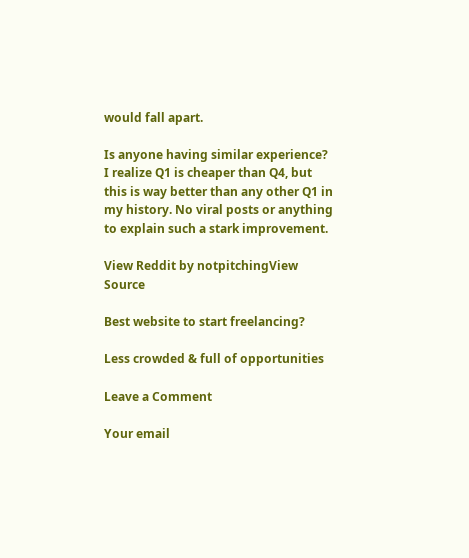would fall apart.

Is anyone having similar experience? I realize Q1 is cheaper than Q4, but this is way better than any other Q1 in my history. No viral posts or anything to explain such a stark improvement.

View Reddit by notpitchingView Source

Best website to start freelancing?

Less crowded & full of opportunities

Leave a Comment

Your email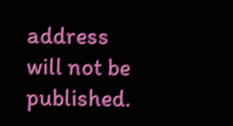address will not be published.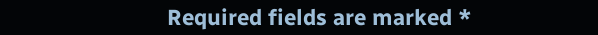Required fields are marked *